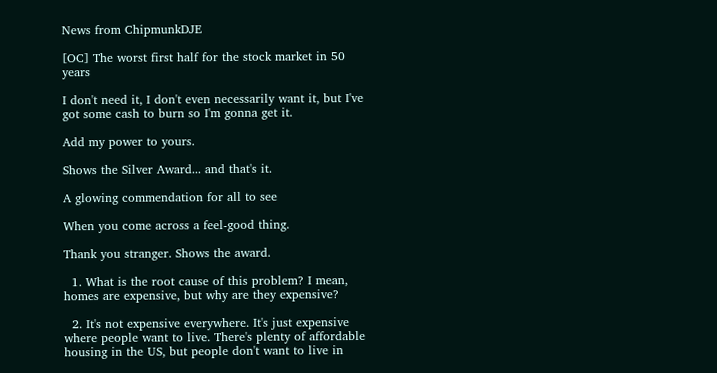News from ChipmunkDJE

[OC] The worst first half for the stock market in 50 years

I don't need it, I don't even necessarily want it, but I've got some cash to burn so I'm gonna get it.

Add my power to yours.

Shows the Silver Award... and that's it.

A glowing commendation for all to see

When you come across a feel-good thing.

Thank you stranger. Shows the award.

  1. What is the root cause of this problem? I mean, homes are expensive, but why are they expensive?

  2. It's not expensive everywhere. It's just expensive where people want to live. There's plenty of affordable housing in the US, but people don't want to live in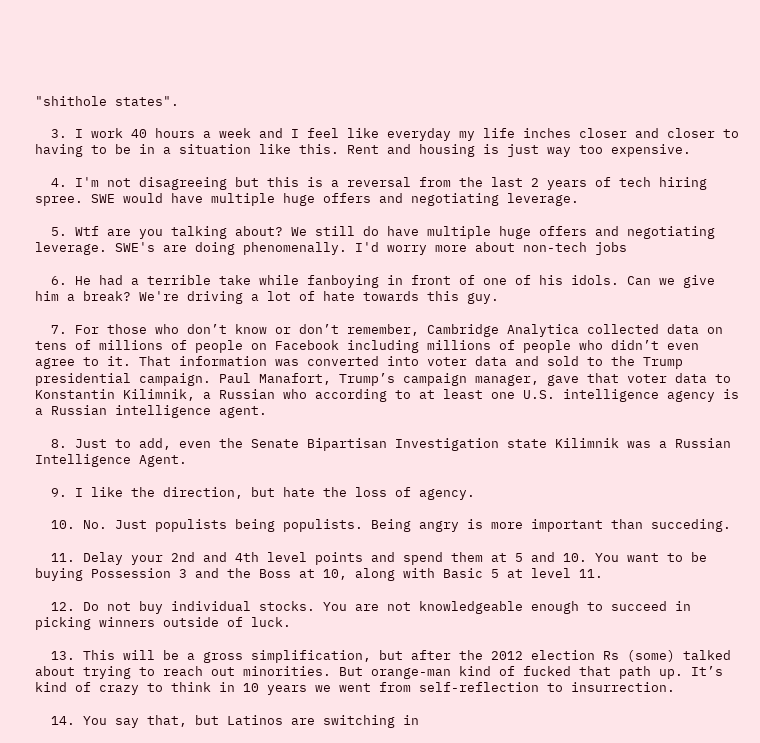"shithole states".

  3. I work 40 hours a week and I feel like everyday my life inches closer and closer to having to be in a situation like this. Rent and housing is just way too expensive.

  4. I'm not disagreeing but this is a reversal from the last 2 years of tech hiring spree. SWE would have multiple huge offers and negotiating leverage.

  5. Wtf are you talking about? We still do have multiple huge offers and negotiating leverage. SWE's are doing phenomenally. I'd worry more about non-tech jobs

  6. He had a terrible take while fanboying in front of one of his idols. Can we give him a break? We're driving a lot of hate towards this guy.

  7. For those who don’t know or don’t remember, Cambridge Analytica collected data on tens of millions of people on Facebook including millions of people who didn’t even agree to it. That information was converted into voter data and sold to the Trump presidential campaign. Paul Manafort, Trump’s campaign manager, gave that voter data to Konstantin Kilimnik, a Russian who according to at least one U.S. intelligence agency is a Russian intelligence agent.

  8. Just to add, even the Senate Bipartisan Investigation state Kilimnik was a Russian Intelligence Agent.

  9. I like the direction, but hate the loss of agency.

  10. No. Just populists being populists. Being angry is more important than succeding.

  11. Delay your 2nd and 4th level points and spend them at 5 and 10. You want to be buying Possession 3 and the Boss at 10, along with Basic 5 at level 11.

  12. Do not buy individual stocks. You are not knowledgeable enough to succeed in picking winners outside of luck.

  13. This will be a gross simplification, but after the 2012 election Rs (some) talked about trying to reach out minorities. But orange-man kind of fucked that path up. It’s kind of crazy to think in 10 years we went from self-reflection to insurrection.

  14. You say that, but Latinos are switching in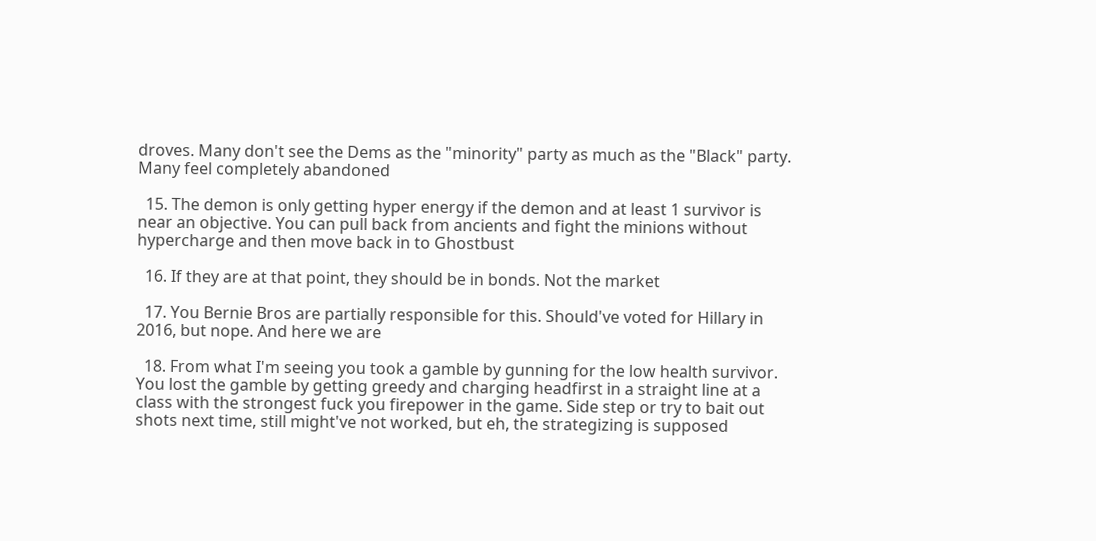droves. Many don't see the Dems as the "minority" party as much as the "Black" party. Many feel completely abandoned

  15. The demon is only getting hyper energy if the demon and at least 1 survivor is near an objective. You can pull back from ancients and fight the minions without hypercharge and then move back in to Ghostbust

  16. If they are at that point, they should be in bonds. Not the market

  17. You Bernie Bros are partially responsible for this. Should've voted for Hillary in 2016, but nope. And here we are

  18. From what I'm seeing you took a gamble by gunning for the low health survivor. You lost the gamble by getting greedy and charging headfirst in a straight line at a class with the strongest fuck you firepower in the game. Side step or try to bait out shots next time, still might've not worked, but eh, the strategizing is supposed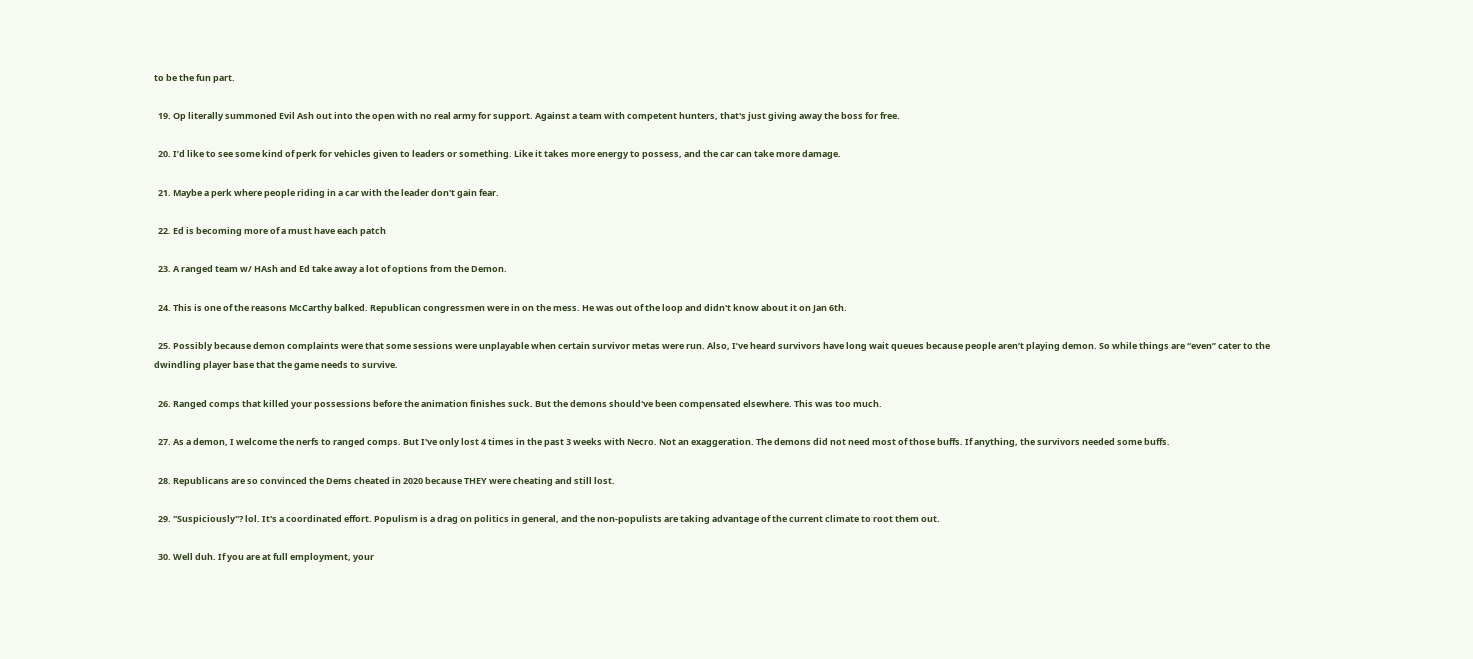to be the fun part.

  19. Op literally summoned Evil Ash out into the open with no real army for support. Against a team with competent hunters, that's just giving away the boss for free.

  20. I’d like to see some kind of perk for vehicles given to leaders or something. Like it takes more energy to possess, and the car can take more damage.

  21. Maybe a perk where people riding in a car with the leader don't gain fear.

  22. Ed is becoming more of a must have each patch

  23. A ranged team w/ HAsh and Ed take away a lot of options from the Demon.

  24. This is one of the reasons McCarthy balked. Republican congressmen were in on the mess. He was out of the loop and didn't know about it on Jan 6th.

  25. Possibly because demon complaints were that some sessions were unplayable when certain survivor metas were run. Also, I’ve heard survivors have long wait queues because people aren’t playing demon. So while things are “even” cater to the dwindling player base that the game needs to survive.

  26. Ranged comps that killed your possessions before the animation finishes suck. But the demons should've been compensated elsewhere. This was too much.

  27. As a demon, I welcome the nerfs to ranged comps. But I've only lost 4 times in the past 3 weeks with Necro. Not an exaggeration. The demons did not need most of those buffs. If anything, the survivors needed some buffs.

  28. Republicans are so convinced the Dems cheated in 2020 because THEY were cheating and still lost.

  29. "Suspiciously"? lol. It's a coordinated effort. Populism is a drag on politics in general, and the non-populists are taking advantage of the current climate to root them out.

  30. Well duh. If you are at full employment, your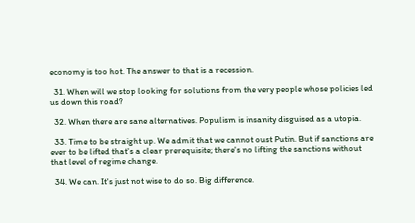economy is too hot. The answer to that is a recession.

  31. When will we stop looking for solutions from the very people whose policies led us down this road?

  32. When there are sane alternatives. Populism is insanity disguised as a utopia.

  33. Time to be straight up. We admit that we cannot oust Putin. But if sanctions are ever to be lifted that's a clear prerequisite; there's no lifting the sanctions without that level of regime change.

  34. We can. It's just not wise to do so. Big difference.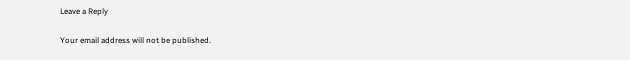Leave a Reply

Your email address will not be published.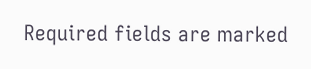Required fields are marked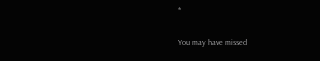*

You may have missed